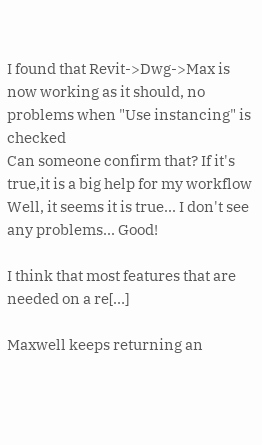I found that Revit->Dwg->Max is now working as it should, no problems when "Use instancing" is checked
Can someone confirm that? If it's true,it is a big help for my workflow
Well, it seems it is true... I don't see any problems... Good!

I think that most features that are needed on a re[…]

Maxwell keeps returning an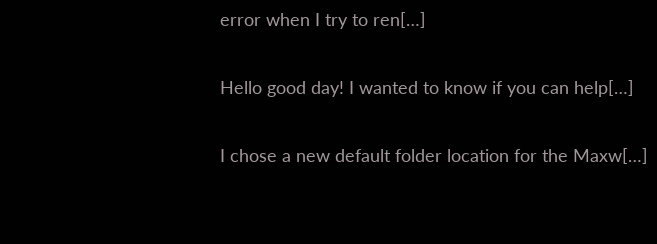error when I try to ren[…]

Hello good day! I wanted to know if you can help[…]

I chose a new default folder location for the Maxw[…]